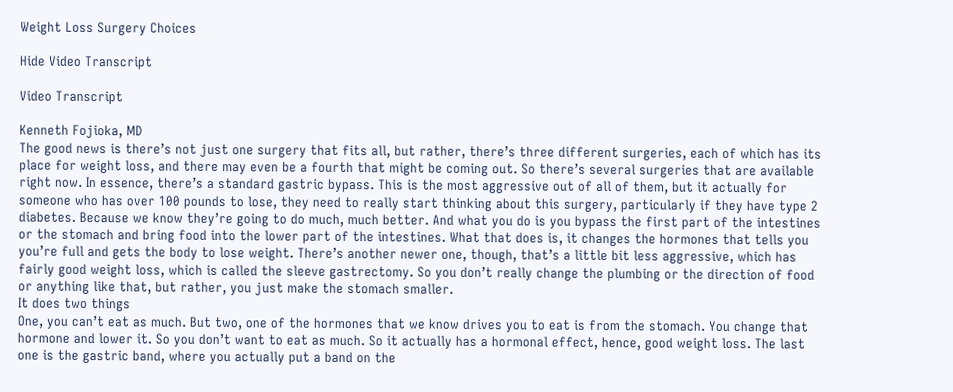Weight Loss Surgery Choices

Hide Video Transcript

Video Transcript

Kenneth Fojioka, MD
The good news is there’s not just one surgery that fits all, but rather, there’s three different surgeries, each of which has its place for weight loss, and there may even be a fourth that might be coming out. So there’s several surgeries that are available right now. In essence, there’s a standard gastric bypass. This is the most aggressive out of all of them, but it actually for someone who has over 100 pounds to lose, they need to really start thinking about this surgery, particularly if they have type 2 diabetes. Because we know they’re going to do much, much better. And what you do is you bypass the first part of the intestines or the stomach and bring food into the lower part of the intestines. What that does is, it changes the hormones that tells you you’re full and gets the body to lose weight. There’s another newer one, though, that’s a little bit less aggressive, which has fairly good weight loss, which is called the sleeve gastrectomy. So you don’t really change the plumbing or the direction of food or anything like that, but rather, you just make the stomach smaller.
It does two things
One, you can’t eat as much. But two, one of the hormones that we know drives you to eat is from the stomach. You change that hormone and lower it. So you don’t want to eat as much. So it actually has a hormonal effect, hence, good weight loss. The last one is the gastric band, where you actually put a band on the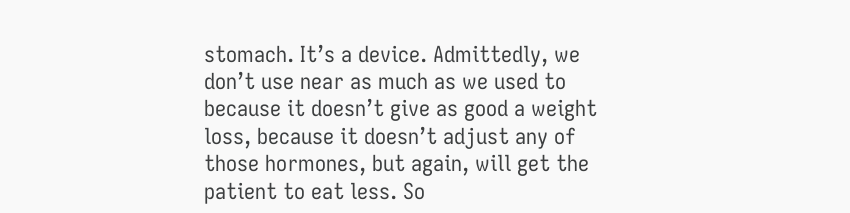stomach. It’s a device. Admittedly, we don’t use near as much as we used to because it doesn’t give as good a weight loss, because it doesn’t adjust any of those hormones, but again, will get the patient to eat less. So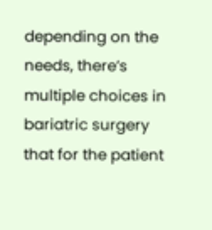depending on the needs, there’s multiple choices in bariatric surgery that for the patient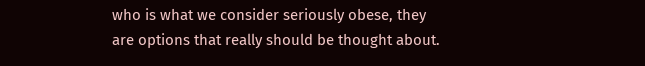who is what we consider seriously obese, they are options that really should be thought about.